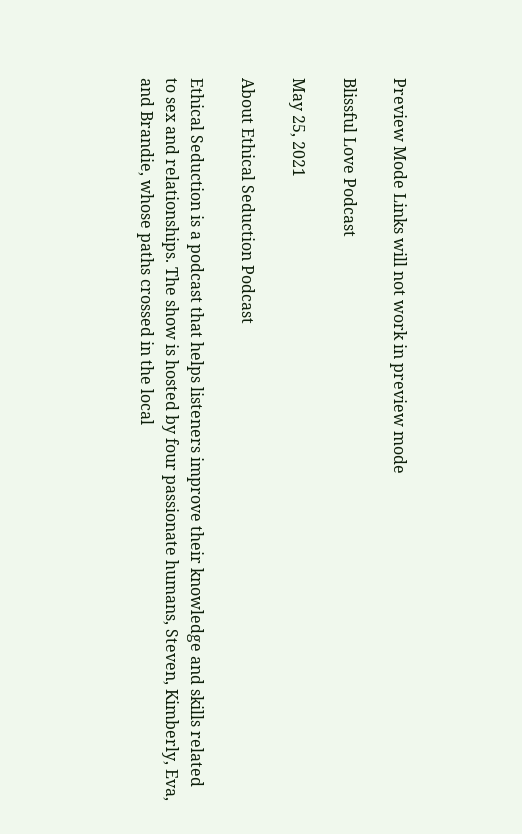Preview Mode Links will not work in preview mode

Blissful Love Podcast

May 25, 2021

About Ethical Seduction Podcast

Ethical Seduction is a podcast that helps listeners improve their knowledge and skills related to sex and relationships. The show is hosted by four passionate humans, Steven, Kimberly, Eva, and Brandie, whose paths crossed in the local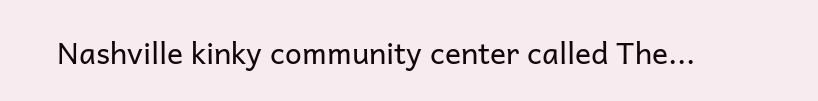Nashville kinky community center called The...